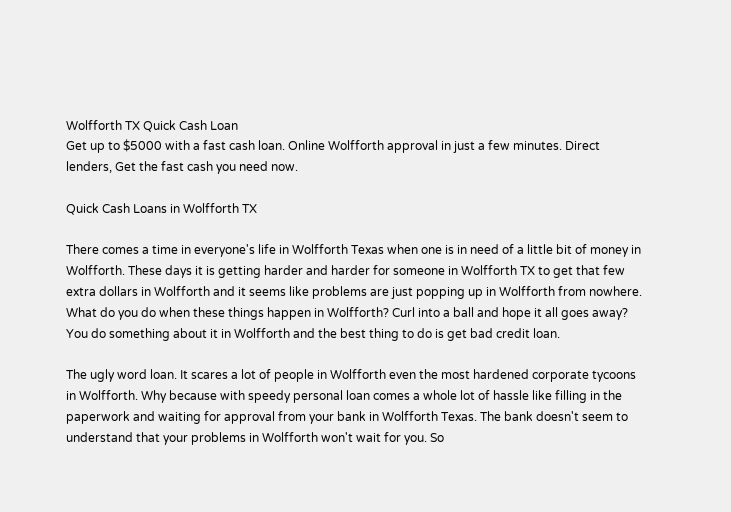Wolfforth TX Quick Cash Loan
Get up to $5000 with a fast cash loan. Online Wolfforth approval in just a few minutes. Direct lenders, Get the fast cash you need now.

Quick Cash Loans in Wolfforth TX

There comes a time in everyone's life in Wolfforth Texas when one is in need of a little bit of money in Wolfforth. These days it is getting harder and harder for someone in Wolfforth TX to get that few extra dollars in Wolfforth and it seems like problems are just popping up in Wolfforth from nowhere. What do you do when these things happen in Wolfforth? Curl into a ball and hope it all goes away? You do something about it in Wolfforth and the best thing to do is get bad credit loan.

The ugly word loan. It scares a lot of people in Wolfforth even the most hardened corporate tycoons in Wolfforth. Why because with speedy personal loan comes a whole lot of hassle like filling in the paperwork and waiting for approval from your bank in Wolfforth Texas. The bank doesn't seem to understand that your problems in Wolfforth won't wait for you. So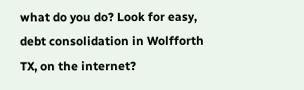what do you do? Look for easy, debt consolidation in Wolfforth TX, on the internet?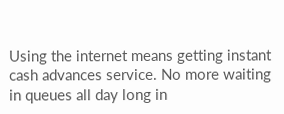Using the internet means getting instant cash advances service. No more waiting in queues all day long in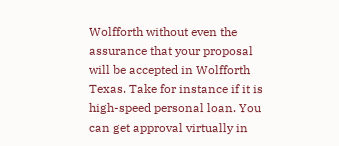Wolfforth without even the assurance that your proposal will be accepted in Wolfforth Texas. Take for instance if it is high-speed personal loan. You can get approval virtually in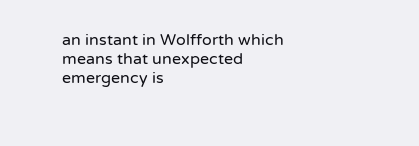an instant in Wolfforth which means that unexpected emergency is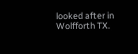looked after in Wolfforth TX.